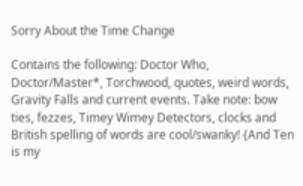Sorry About the Time Change

Contains the following: Doctor Who, Doctor/Master*, Torchwood, quotes, weird words, Gravity Falls and current events. Take note: bow ties, fezzes, Timey Wimey Detectors, clocks and British spelling of words are cool/swanky! {And Ten is my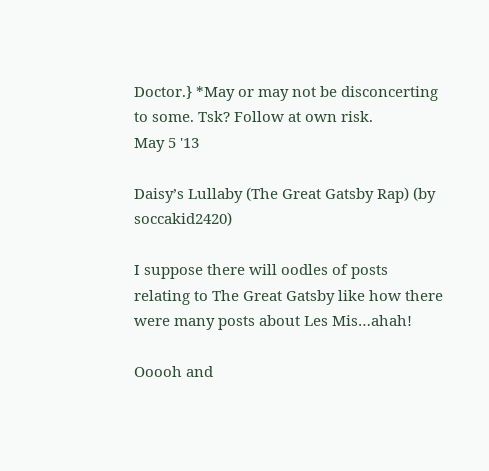Doctor.} *May or may not be disconcerting to some. Tsk? Follow at own risk.
May 5 '13

Daisy’s Lullaby (The Great Gatsby Rap) (by soccakid2420)

I suppose there will oodles of posts relating to The Great Gatsby like how there were many posts about Les Mis…ahah!

Ooooh and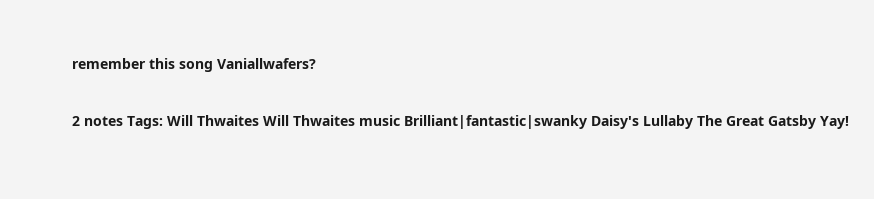remember this song Vaniallwafers?

2 notes Tags: Will Thwaites Will Thwaites music Brilliant|fantastic|swanky Daisy's Lullaby The Great Gatsby Yay!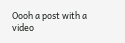Oooh a post with a video